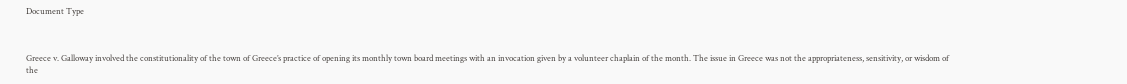Document Type



Greece v. Galloway involved the constitutionality of the town of Greece’s practice of opening its monthly town board meetings with an invocation given by a volunteer chaplain of the month. The issue in Greece was not the appropriateness, sensitivity, or wisdom of the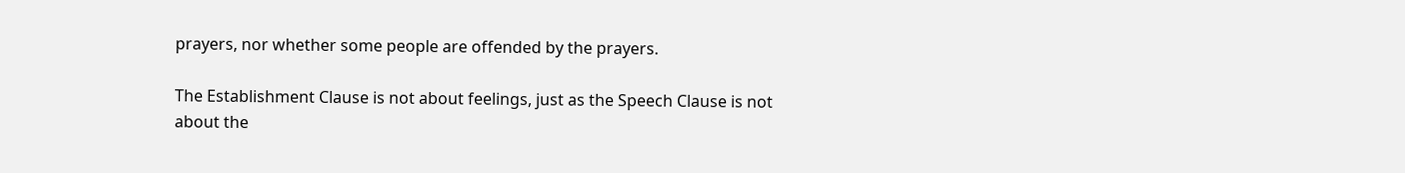prayers, nor whether some people are offended by the prayers.

The Establishment Clause is not about feelings, just as the Speech Clause is not about the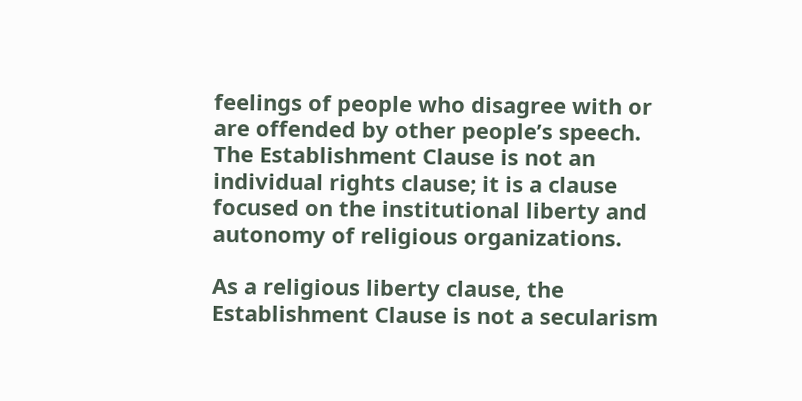feelings of people who disagree with or are offended by other people’s speech. The Establishment Clause is not an individual rights clause; it is a clause focused on the institutional liberty and autonomy of religious organizations.

As a religious liberty clause, the Establishment Clause is not a secularism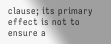clause; its primary effect is not to ensure a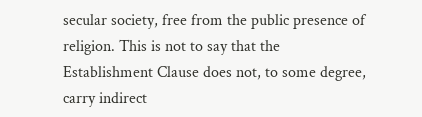secular society, free from the public presence of religion. This is not to say that the Establishment Clause does not, to some degree, carry indirect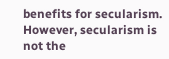benefits for secularism. However, secularism is not the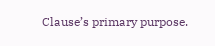Clause’s primary purpose.